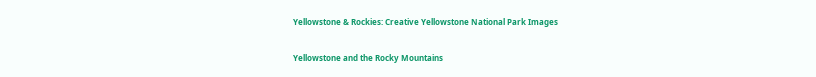Yellowstone & Rockies: Creative Yellowstone National Park Images

Yellowstone and the Rocky Mountains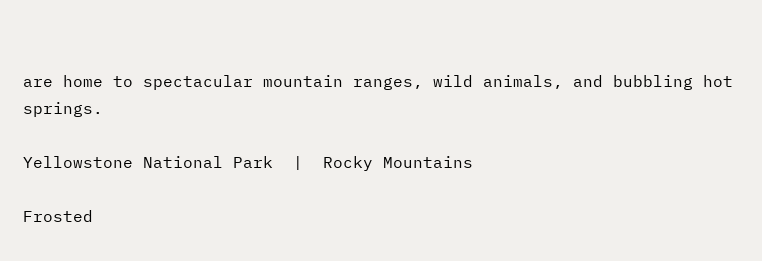are home to spectacular mountain ranges, wild animals, and bubbling hot springs.

Yellowstone National Park  |  Rocky Mountains

Frosted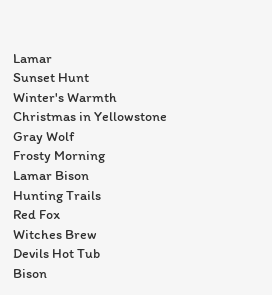Lamar
Sunset Hunt
Winter's Warmth
Christmas in Yellowstone
Gray Wolf
Frosty Morning
Lamar Bison
Hunting Trails
Red Fox
Witches Brew
Devils Hot Tub
Bison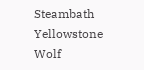Steambath
Yellowstone Wolf